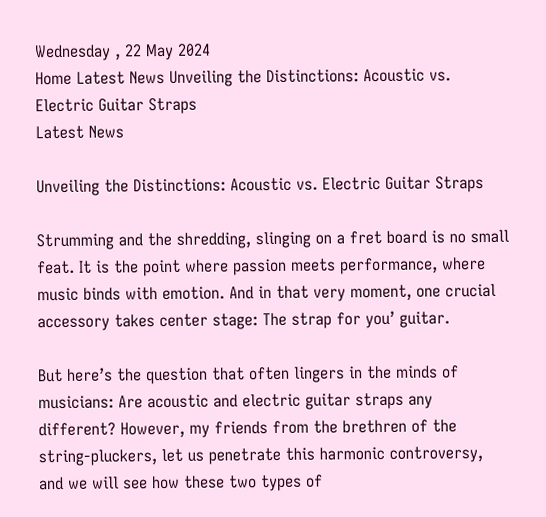Wednesday , 22 May 2024
Home Latest News Unveiling the Distinctions: Acoustic vs. Electric Guitar Straps
Latest News

Unveiling the Distinctions: Acoustic vs. Electric Guitar Straps

Strumming and the shredding, slinging on a fret board is no small feat. It is the point where passion meets performance, where music binds with emotion. And in that very moment, one crucial accessory takes center stage: The strap for you’ guitar.

But here’s the question that often lingers in the minds of musicians: Are acoustic and electric guitar straps any different? However, my friends from the brethren of the string-pluckers, let us penetrate this harmonic controversy, and we will see how these two types of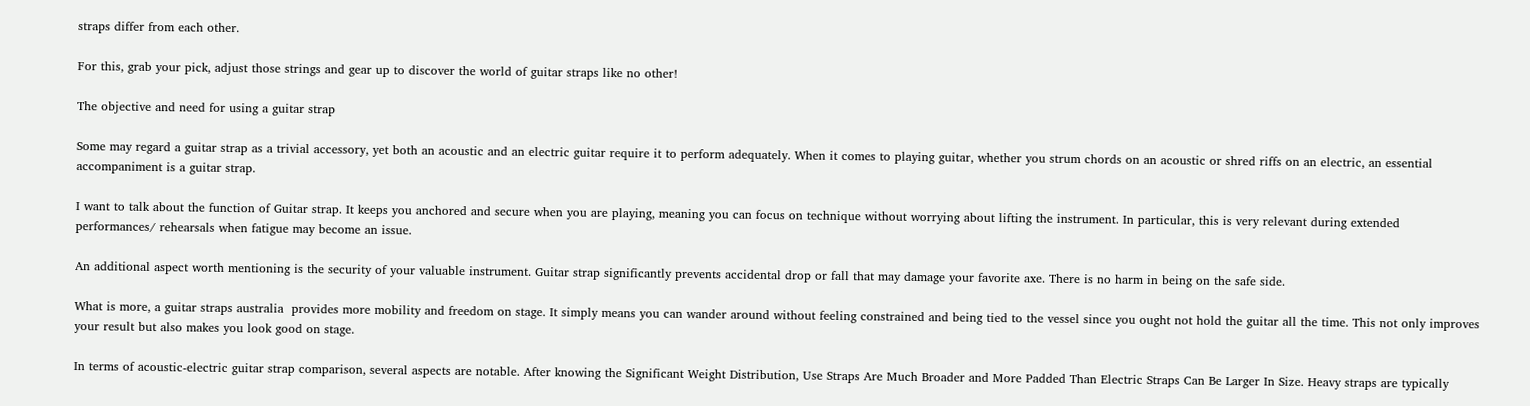straps differ from each other.

For this, grab your pick, adjust those strings and gear up to discover the world of guitar straps like no other!

The objective and need for using a guitar strap

Some may regard a guitar strap as a trivial accessory, yet both an acoustic and an electric guitar require it to perform adequately. When it comes to playing guitar, whether you strum chords on an acoustic or shred riffs on an electric, an essential accompaniment is a guitar strap.

I want to talk about the function of Guitar strap. It keeps you anchored and secure when you are playing, meaning you can focus on technique without worrying about lifting the instrument. In particular, this is very relevant during extended performances/ rehearsals when fatigue may become an issue.

An additional aspect worth mentioning is the security of your valuable instrument. Guitar strap significantly prevents accidental drop or fall that may damage your favorite axe. There is no harm in being on the safe side.

What is more, a guitar straps australia  provides more mobility and freedom on stage. It simply means you can wander around without feeling constrained and being tied to the vessel since you ought not hold the guitar all the time. This not only improves your result but also makes you look good on stage.

In terms of acoustic-electric guitar strap comparison, several aspects are notable. After knowing the Significant Weight Distribution, Use Straps Are Much Broader and More Padded Than Electric Straps Can Be Larger In Size. Heavy straps are typically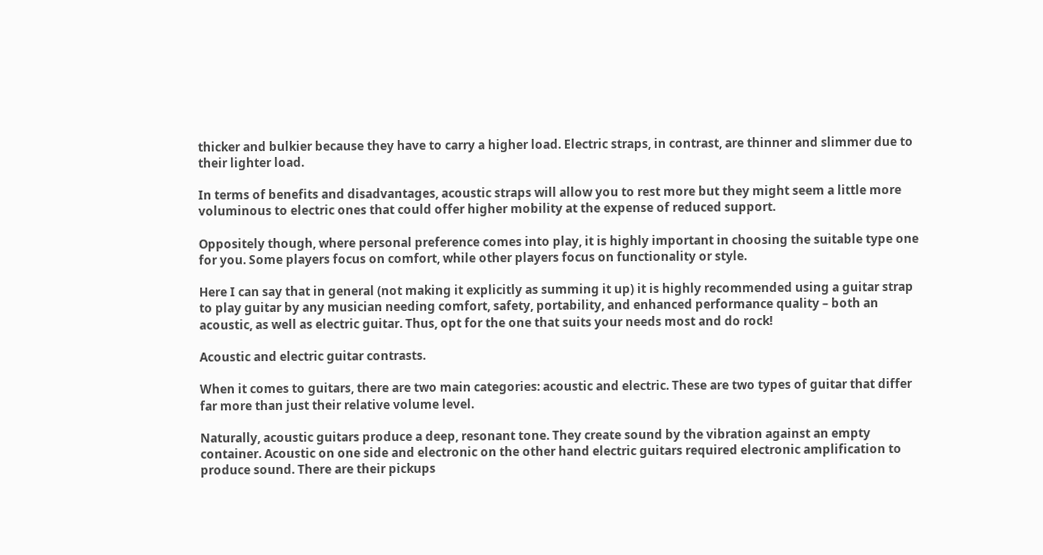thicker and bulkier because they have to carry a higher load. Electric straps, in contrast, are thinner and slimmer due to their lighter load.

In terms of benefits and disadvantages, acoustic straps will allow you to rest more but they might seem a little more voluminous to electric ones that could offer higher mobility at the expense of reduced support.

Oppositely though, where personal preference comes into play, it is highly important in choosing the suitable type one for you. Some players focus on comfort, while other players focus on functionality or style.

Here I can say that in general (not making it explicitly as summing it up) it is highly recommended using a guitar strap to play guitar by any musician needing comfort, safety, portability, and enhanced performance quality – both an acoustic, as well as electric guitar. Thus, opt for the one that suits your needs most and do rock!

Acoustic and electric guitar contrasts.

When it comes to guitars, there are two main categories: acoustic and electric. These are two types of guitar that differ far more than just their relative volume level.

Naturally, acoustic guitars produce a deep, resonant tone. They create sound by the vibration against an empty container. Acoustic on one side and electronic on the other hand electric guitars required electronic amplification to produce sound. There are their pickups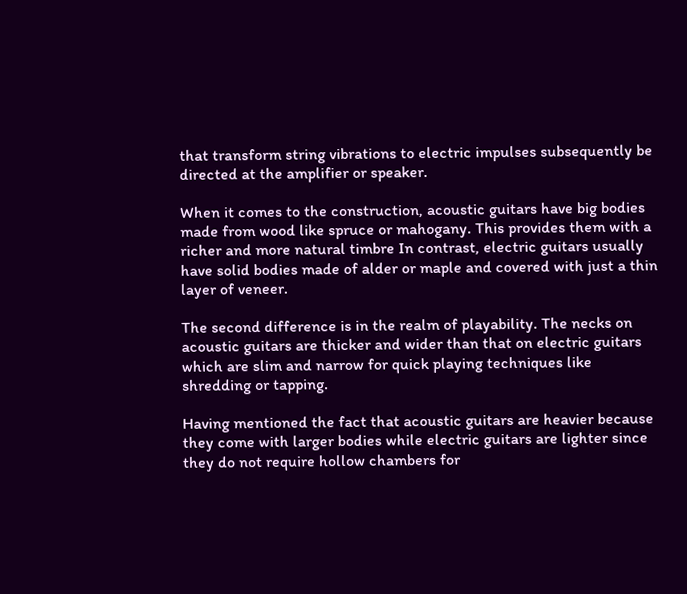that transform string vibrations to electric impulses subsequently be directed at the amplifier or speaker.

When it comes to the construction, acoustic guitars have big bodies made from wood like spruce or mahogany. This provides them with a richer and more natural timbre In contrast, electric guitars usually have solid bodies made of alder or maple and covered with just a thin layer of veneer.

The second difference is in the realm of playability. The necks on acoustic guitars are thicker and wider than that on electric guitars which are slim and narrow for quick playing techniques like shredding or tapping.

Having mentioned the fact that acoustic guitars are heavier because they come with larger bodies while electric guitars are lighter since they do not require hollow chambers for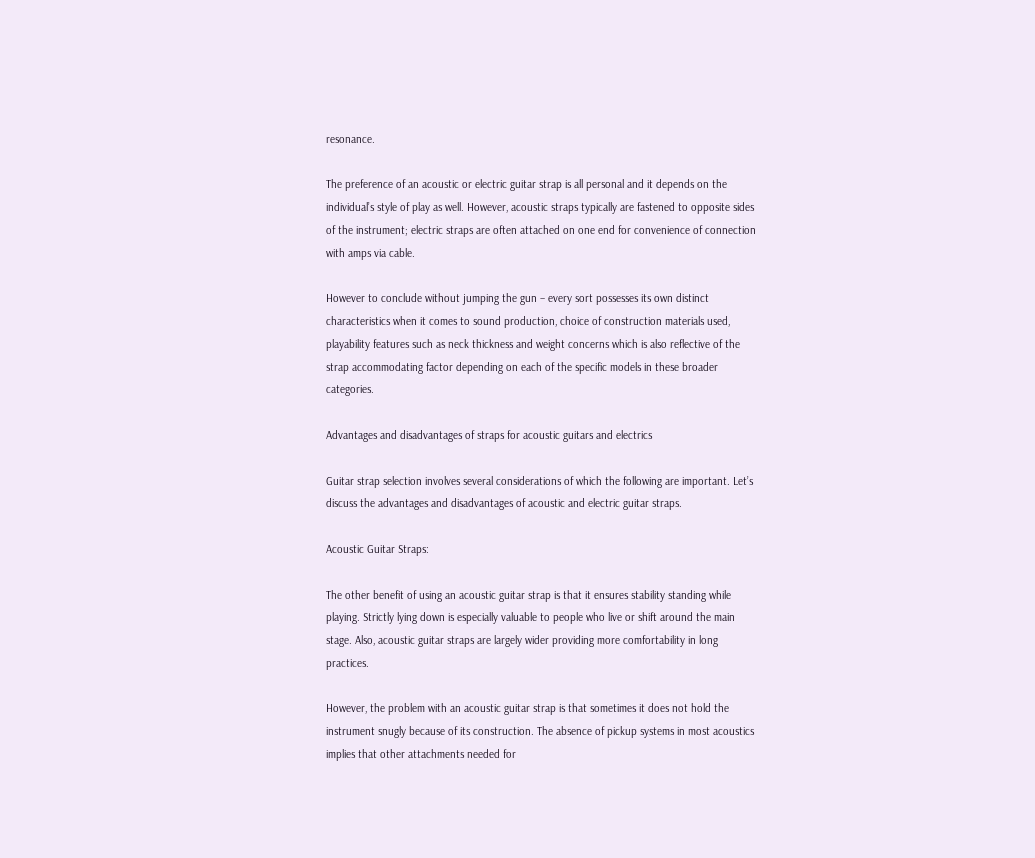resonance.

The preference of an acoustic or electric guitar strap is all personal and it depends on the individual’s style of play as well. However, acoustic straps typically are fastened to opposite sides of the instrument; electric straps are often attached on one end for convenience of connection with amps via cable.

However to conclude without jumping the gun – every sort possesses its own distinct characteristics when it comes to sound production, choice of construction materials used, playability features such as neck thickness and weight concerns which is also reflective of the strap accommodating factor depending on each of the specific models in these broader categories.

Advantages and disadvantages of straps for acoustic guitars and electrics

Guitar strap selection involves several considerations of which the following are important. Let’s discuss the advantages and disadvantages of acoustic and electric guitar straps.

Acoustic Guitar Straps:

The other benefit of using an acoustic guitar strap is that it ensures stability standing while playing. Strictly lying down is especially valuable to people who live or shift around the main stage. Also, acoustic guitar straps are largely wider providing more comfortability in long practices.

However, the problem with an acoustic guitar strap is that sometimes it does not hold the instrument snugly because of its construction. The absence of pickup systems in most acoustics implies that other attachments needed for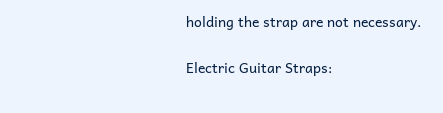holding the strap are not necessary.

Electric Guitar Straps: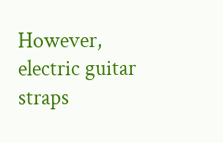However, electric guitar straps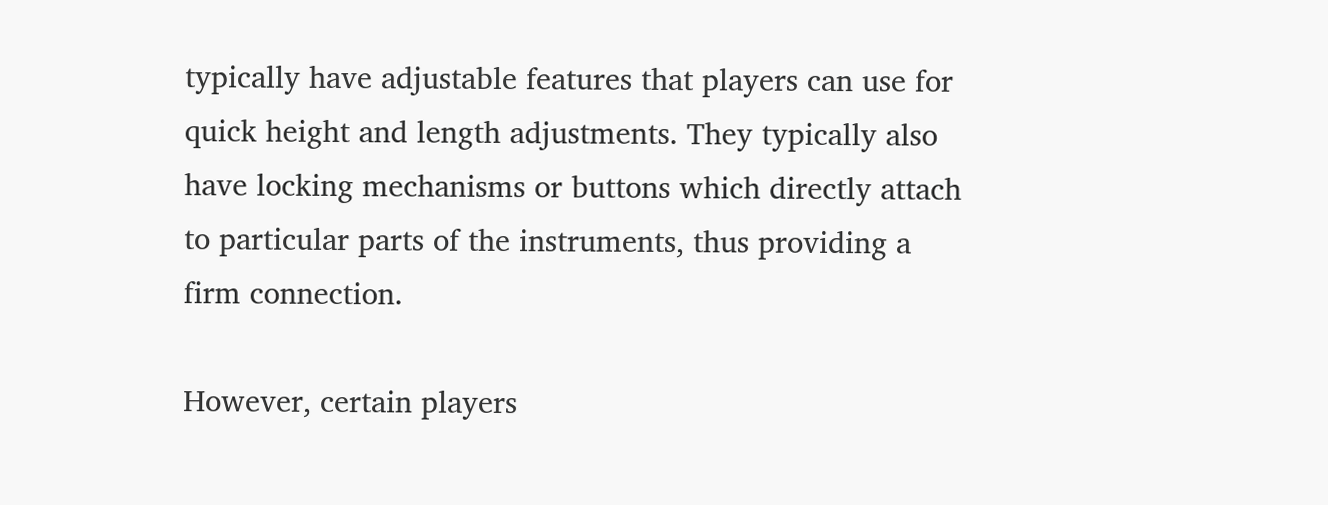typically have adjustable features that players can use for quick height and length adjustments. They typically also have locking mechanisms or buttons which directly attach to particular parts of the instruments, thus providing a firm connection.

However, certain players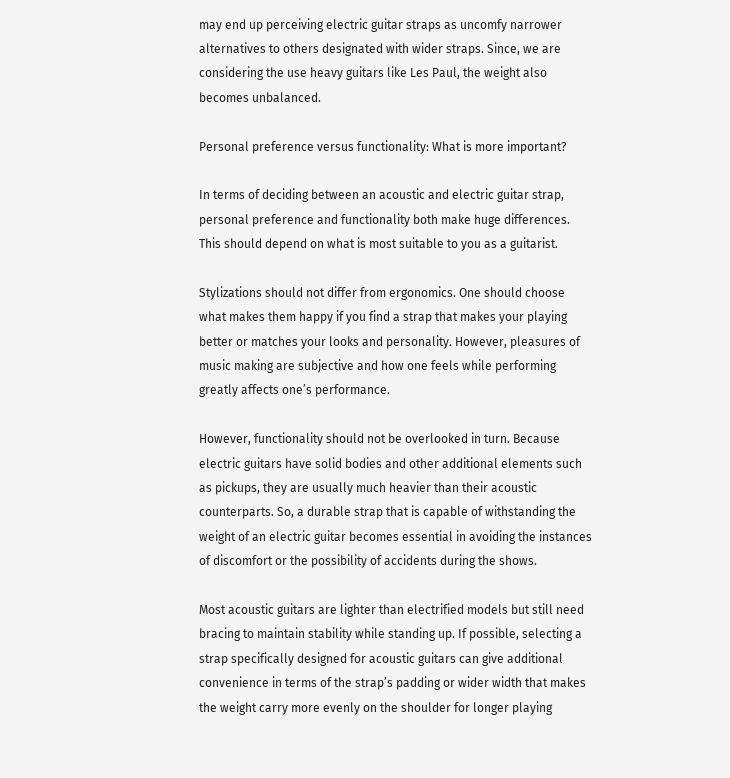may end up perceiving electric guitar straps as uncomfy narrower alternatives to others designated with wider straps. Since, we are considering the use heavy guitars like Les Paul, the weight also becomes unbalanced.

Personal preference versus functionality: What is more important?

In terms of deciding between an acoustic and electric guitar strap, personal preference and functionality both make huge differences. This should depend on what is most suitable to you as a guitarist.

Stylizations should not differ from ergonomics. One should choose what makes them happy if you find a strap that makes your playing better or matches your looks and personality. However, pleasures of music making are subjective and how one feels while performing greatly affects one’s performance.

However, functionality should not be overlooked in turn. Because electric guitars have solid bodies and other additional elements such as pickups, they are usually much heavier than their acoustic counterparts. So, a durable strap that is capable of withstanding the weight of an electric guitar becomes essential in avoiding the instances of discomfort or the possibility of accidents during the shows.

Most acoustic guitars are lighter than electrified models but still need bracing to maintain stability while standing up. If possible, selecting a strap specifically designed for acoustic guitars can give additional convenience in terms of the strap’s padding or wider width that makes the weight carry more evenly on the shoulder for longer playing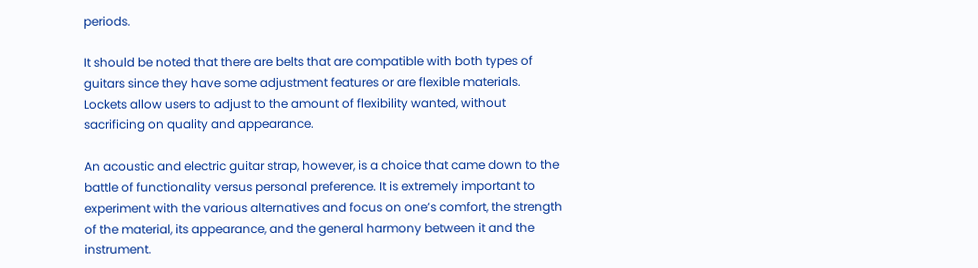periods.

It should be noted that there are belts that are compatible with both types of guitars since they have some adjustment features or are flexible materials. Lockets allow users to adjust to the amount of flexibility wanted, without sacrificing on quality and appearance.

An acoustic and electric guitar strap, however, is a choice that came down to the battle of functionality versus personal preference. It is extremely important to experiment with the various alternatives and focus on one’s comfort, the strength of the material, its appearance, and the general harmony between it and the instrument.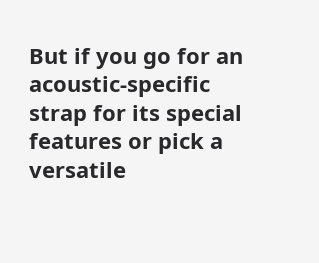But if you go for an acoustic-specific strap for its special features or pick a versatile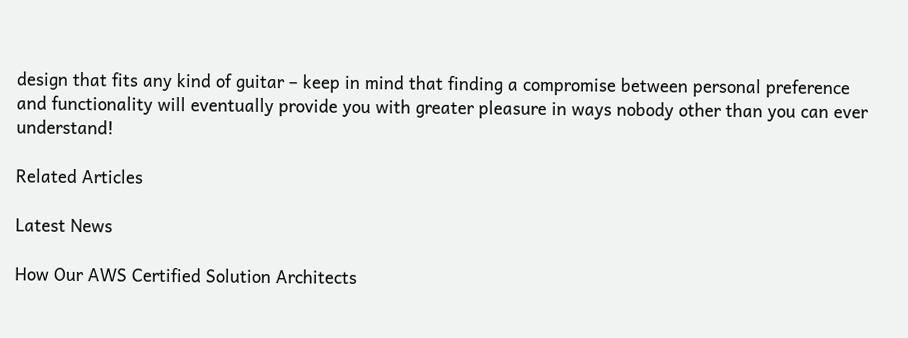design that fits any kind of guitar – keep in mind that finding a compromise between personal preference and functionality will eventually provide you with greater pleasure in ways nobody other than you can ever understand!

Related Articles

Latest News

How Our AWS Certified Solution Architects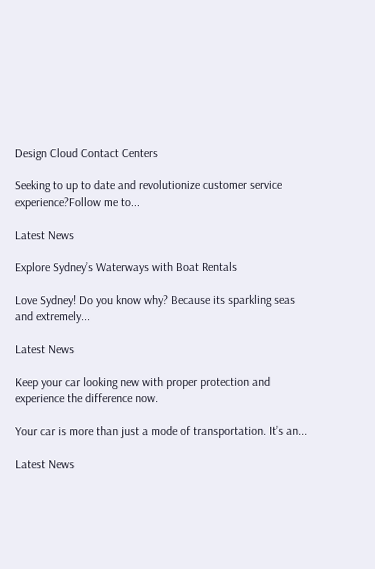Design Cloud Contact Centers

Seeking to up to date and revolutionize customer service experience?Follow me to...

Latest News

Explore Sydney’s Waterways with Boat Rentals

Love Sydney! Do you know why? Because its sparkling seas and extremely...

Latest News

Keep your car looking new with proper protection and experience the difference now.

Your car is more than just a mode of transportation. It’s an...

Latest News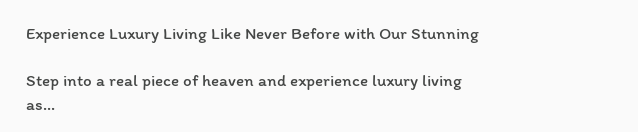Experience Luxury Living Like Never Before with Our Stunning

Step into a real piece of heaven and experience luxury living as...